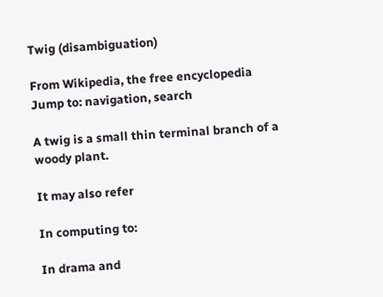Twig (disambiguation)

From Wikipedia, the free encyclopedia
Jump to: navigation, search

A twig is a small thin terminal branch of a woody plant.

It may also refer

In computing to:

In drama and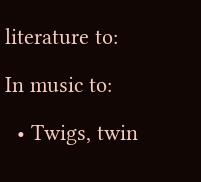literature to:

In music to:

  • Twigs, twin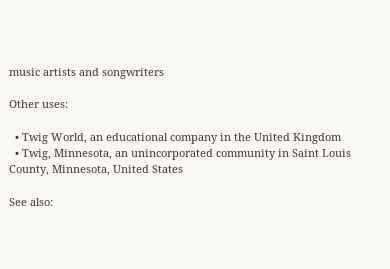music artists and songwriters

Other uses:

  • Twig World, an educational company in the United Kingdom
  • Twig, Minnesota, an unincorporated community in Saint Louis County, Minnesota, United States

See also: